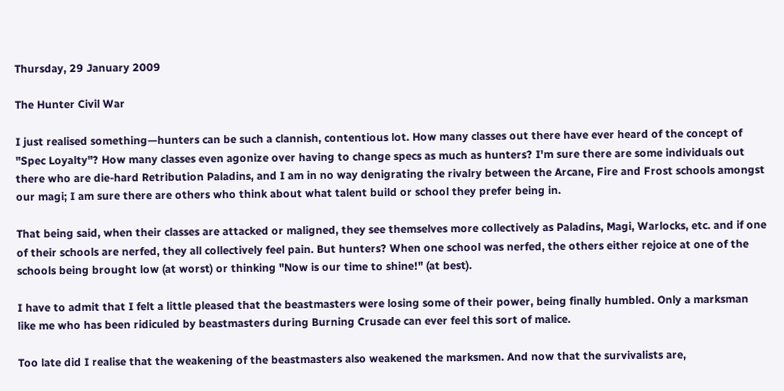Thursday, 29 January 2009

The Hunter Civil War

I just realised something—hunters can be such a clannish, contentious lot. How many classes out there have ever heard of the concept of "Spec Loyalty"? How many classes even agonize over having to change specs as much as hunters? I'm sure there are some individuals out there who are die-hard Retribution Paladins, and I am in no way denigrating the rivalry between the Arcane, Fire and Frost schools amongst our magi; I am sure there are others who think about what talent build or school they prefer being in.

That being said, when their classes are attacked or maligned, they see themselves more collectively as Paladins, Magi, Warlocks, etc. and if one of their schools are nerfed, they all collectively feel pain. But hunters? When one school was nerfed, the others either rejoice at one of the schools being brought low (at worst) or thinking "Now is our time to shine!" (at best).

I have to admit that I felt a little pleased that the beastmasters were losing some of their power, being finally humbled. Only a marksman like me who has been ridiculed by beastmasters during Burning Crusade can ever feel this sort of malice.

Too late did I realise that the weakening of the beastmasters also weakened the marksmen. And now that the survivalists are,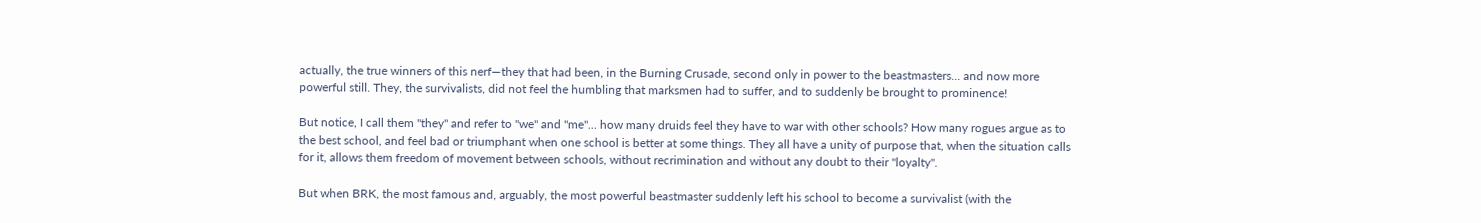actually, the true winners of this nerf—they that had been, in the Burning Crusade, second only in power to the beastmasters... and now more powerful still. They, the survivalists, did not feel the humbling that marksmen had to suffer, and to suddenly be brought to prominence!

But notice, I call them "they" and refer to "we" and "me"... how many druids feel they have to war with other schools? How many rogues argue as to the best school, and feel bad or triumphant when one school is better at some things. They all have a unity of purpose that, when the situation calls for it, allows them freedom of movement between schools, without recrimination and without any doubt to their "loyalty".

But when BRK, the most famous and, arguably, the most powerful beastmaster suddenly left his school to become a survivalist (with the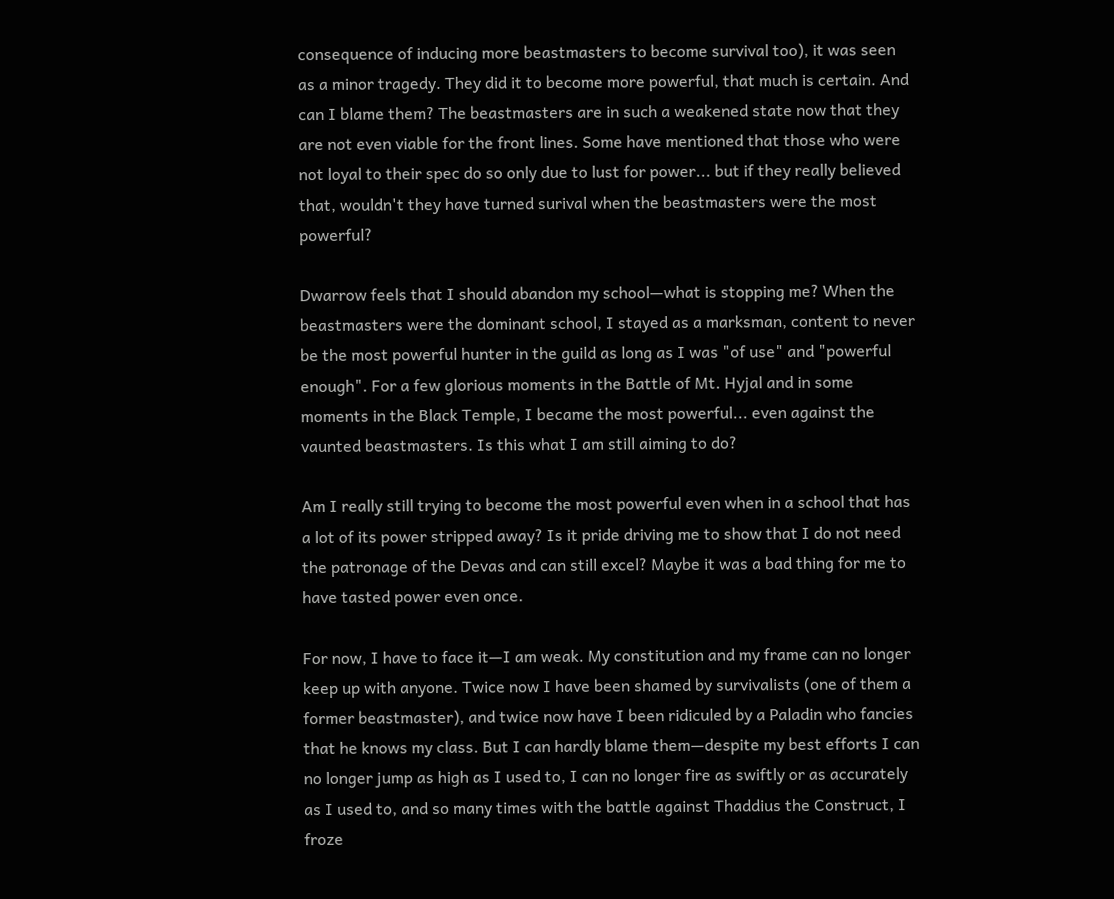consequence of inducing more beastmasters to become survival too), it was seen as a minor tragedy. They did it to become more powerful, that much is certain. And can I blame them? The beastmasters are in such a weakened state now that they are not even viable for the front lines. Some have mentioned that those who were not loyal to their spec do so only due to lust for power... but if they really believed that, wouldn't they have turned surival when the beastmasters were the most powerful?

Dwarrow feels that I should abandon my school—what is stopping me? When the beastmasters were the dominant school, I stayed as a marksman, content to never be the most powerful hunter in the guild as long as I was "of use" and "powerful enough". For a few glorious moments in the Battle of Mt. Hyjal and in some moments in the Black Temple, I became the most powerful... even against the vaunted beastmasters. Is this what I am still aiming to do?

Am I really still trying to become the most powerful even when in a school that has a lot of its power stripped away? Is it pride driving me to show that I do not need the patronage of the Devas and can still excel? Maybe it was a bad thing for me to have tasted power even once.

For now, I have to face it—I am weak. My constitution and my frame can no longer keep up with anyone. Twice now I have been shamed by survivalists (one of them a former beastmaster), and twice now have I been ridiculed by a Paladin who fancies that he knows my class. But I can hardly blame them—despite my best efforts I can no longer jump as high as I used to, I can no longer fire as swiftly or as accurately as I used to, and so many times with the battle against Thaddius the Construct, I froze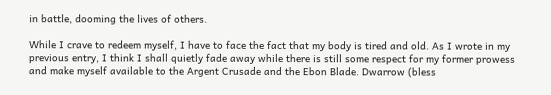in battle, dooming the lives of others.

While I crave to redeem myself, I have to face the fact that my body is tired and old. As I wrote in my previous entry, I think I shall quietly fade away while there is still some respect for my former prowess and make myself available to the Argent Crusade and the Ebon Blade. Dwarrow (bless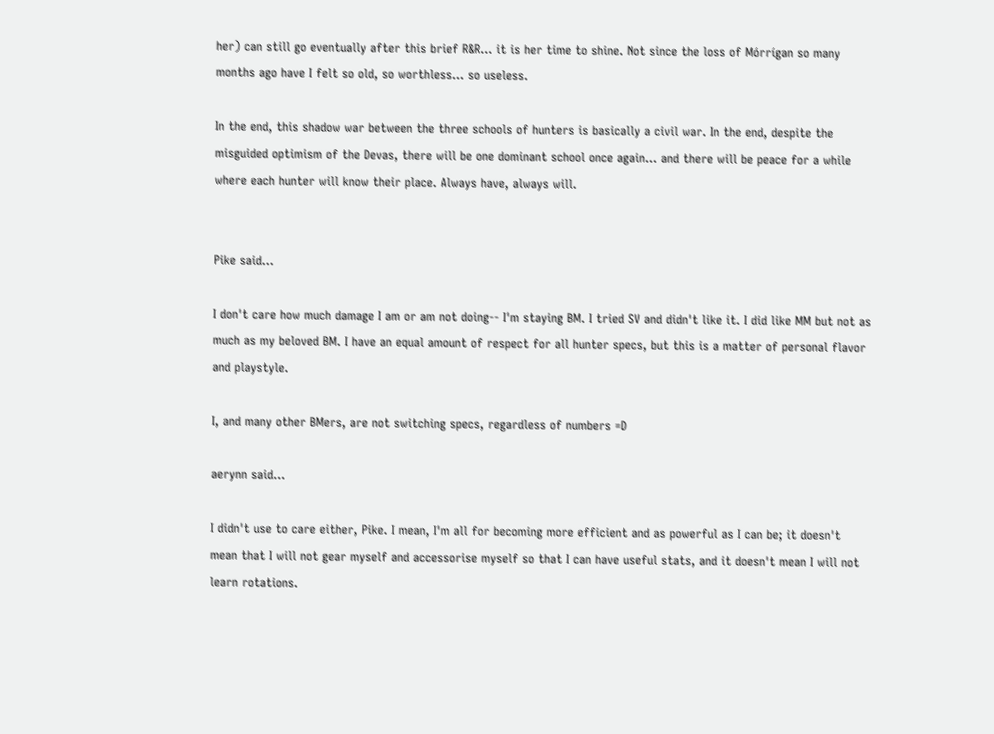her) can still go eventually after this brief R&R... it is her time to shine. Not since the loss of Mórrígan so many months ago have I felt so old, so worthless... so useless.

In the end, this shadow war between the three schools of hunters is basically a civil war. In the end, despite the misguided optimism of the Devas, there will be one dominant school once again... and there will be peace for a while where each hunter will know their place. Always have, always will.


Pike said...

I don't care how much damage I am or am not doing-- I'm staying BM. I tried SV and didn't like it. I did like MM but not as much as my beloved BM. I have an equal amount of respect for all hunter specs, but this is a matter of personal flavor and playstyle.

I, and many other BMers, are not switching specs, regardless of numbers =D

aerynn said...

I didn't use to care either, Pike. I mean, I'm all for becoming more efficient and as powerful as I can be; it doesn't mean that I will not gear myself and accessorise myself so that I can have useful stats, and it doesn't mean I will not learn rotations.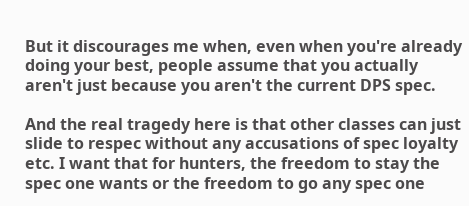But it discourages me when, even when you're already doing your best, people assume that you actually aren't just because you aren't the current DPS spec.

And the real tragedy here is that other classes can just slide to respec without any accusations of spec loyalty etc. I want that for hunters, the freedom to stay the spec one wants or the freedom to go any spec one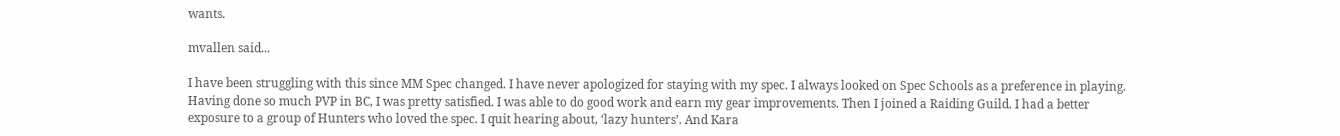wants.

mvallen said...

I have been struggling with this since MM Spec changed. I have never apologized for staying with my spec. I always looked on Spec Schools as a preference in playing. Having done so much PVP in BC, I was pretty satisfied. I was able to do good work and earn my gear improvements. Then I joined a Raiding Guild. I had a better exposure to a group of Hunters who loved the spec. I quit hearing about, ‘lazy hunters’. And Kara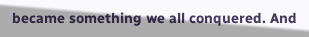became something we all conquered. And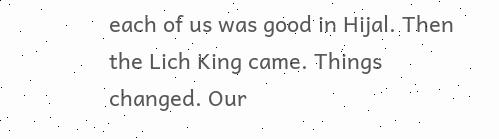each of us was good in Hijal. Then the Lich King came. Things changed. Our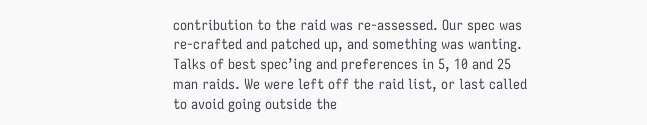contribution to the raid was re-assessed. Our spec was re-crafted and patched up, and something was wanting. Talks of best spec’ing and preferences in 5, 10 and 25 man raids. We were left off the raid list, or last called to avoid going outside the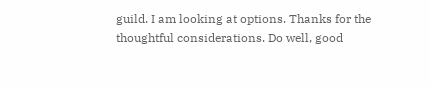guild. I am looking at options. Thanks for the thoughtful considerations. Do well, good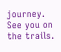journey. See you on the trails.